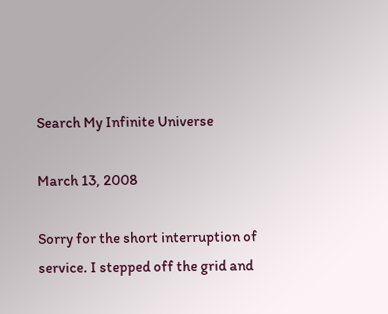Search My Infinite Universe

March 13, 2008

Sorry for the short interruption of service. I stepped off the grid and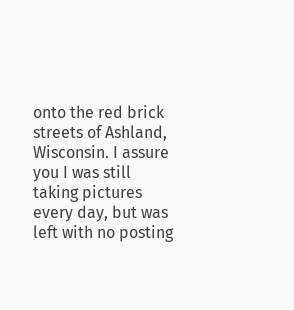onto the red brick streets of Ashland, Wisconsin. I assure you I was still taking pictures every day, but was left with no posting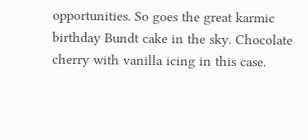opportunities. So goes the great karmic birthday Bundt cake in the sky. Chocolate cherry with vanilla icing in this case.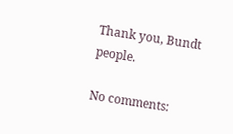Thank you, Bundt people.

No comments: